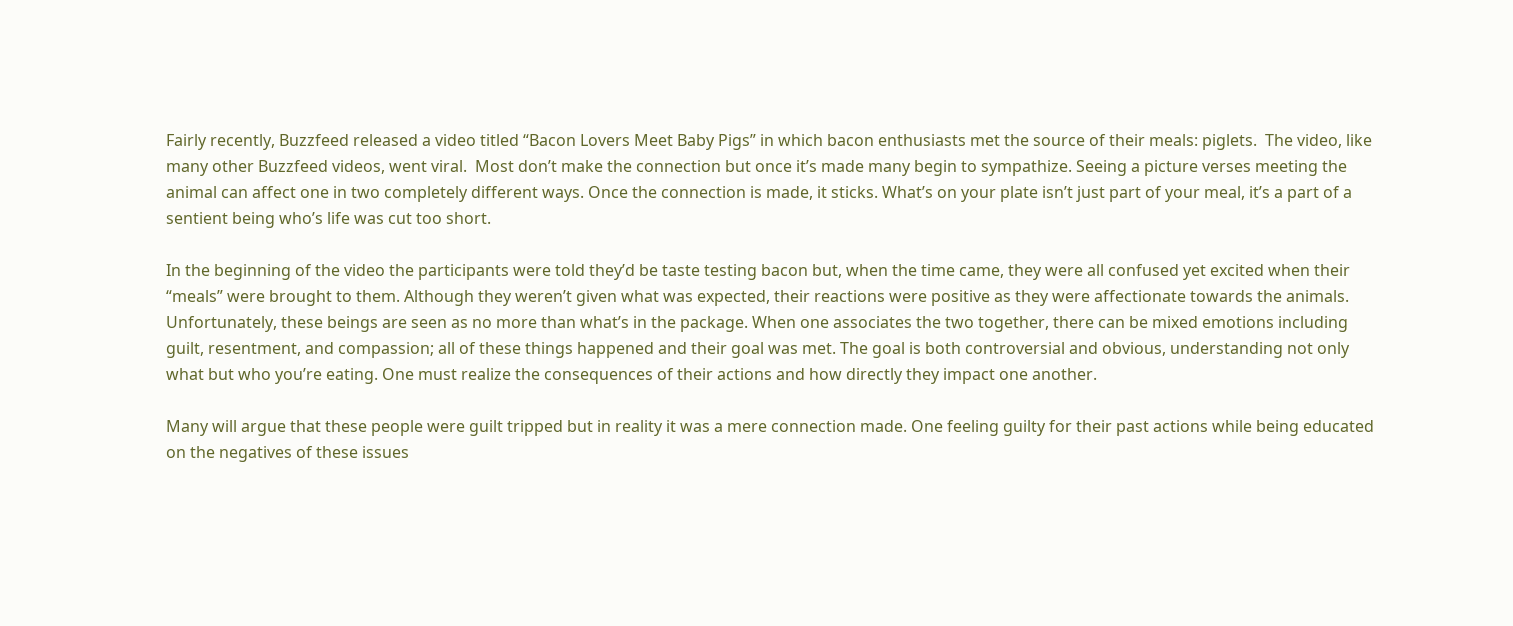Fairly recently, Buzzfeed released a video titled “Bacon Lovers Meet Baby Pigs” in which bacon enthusiasts met the source of their meals: piglets.  The video, like many other Buzzfeed videos, went viral.  Most don’t make the connection but once it’s made many begin to sympathize. Seeing a picture verses meeting the animal can affect one in two completely different ways. Once the connection is made, it sticks. What’s on your plate isn’t just part of your meal, it’s a part of a sentient being who’s life was cut too short.

In the beginning of the video the participants were told they’d be taste testing bacon but, when the time came, they were all confused yet excited when their “meals” were brought to them. Although they weren’t given what was expected, their reactions were positive as they were affectionate towards the animals. Unfortunately, these beings are seen as no more than what’s in the package. When one associates the two together, there can be mixed emotions including guilt, resentment, and compassion; all of these things happened and their goal was met. The goal is both controversial and obvious, understanding not only what but who you’re eating. One must realize the consequences of their actions and how directly they impact one another.

Many will argue that these people were guilt tripped but in reality it was a mere connection made. One feeling guilty for their past actions while being educated on the negatives of these issues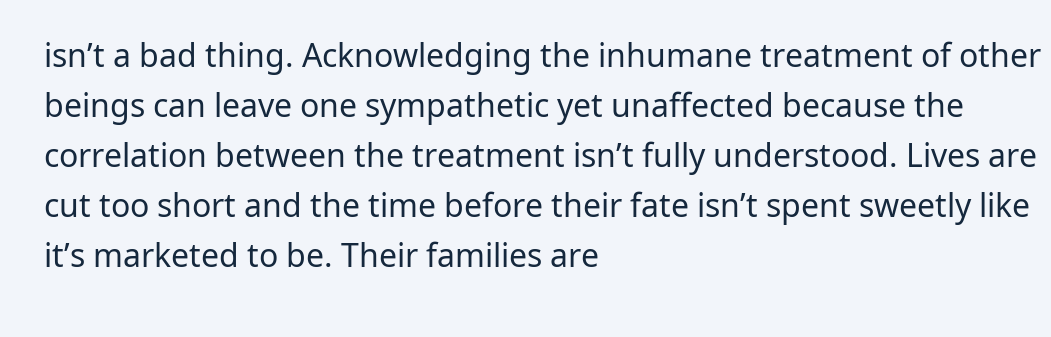isn’t a bad thing. Acknowledging the inhumane treatment of other beings can leave one sympathetic yet unaffected because the correlation between the treatment isn’t fully understood. Lives are cut too short and the time before their fate isn’t spent sweetly like it’s marketed to be. Their families are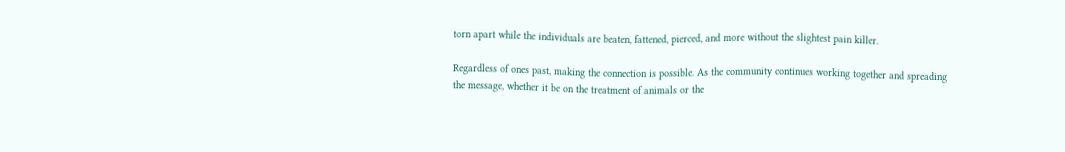torn apart while the individuals are beaten, fattened, pierced, and more without the slightest pain killer.

Regardless of ones past, making the connection is possible. As the community continues working together and spreading the message, whether it be on the treatment of animals or the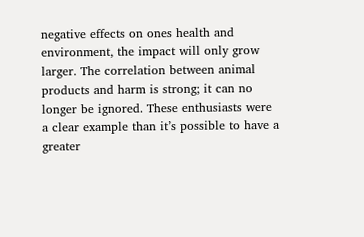negative effects on ones health and environment, the impact will only grow larger. The correlation between animal products and harm is strong; it can no longer be ignored. These enthusiasts were a clear example than it’s possible to have a greater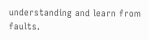understanding and learn from faults.